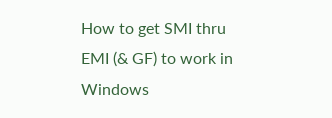How to get SMI thru EMI (& GF) to work in Windows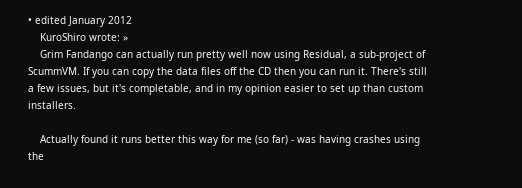• edited January 2012
    KuroShiro wrote: »
    Grim Fandango can actually run pretty well now using Residual, a sub-project of ScummVM. If you can copy the data files off the CD then you can run it. There's still a few issues, but it's completable, and in my opinion easier to set up than custom installers.

    Actually found it runs better this way for me (so far) - was having crashes using the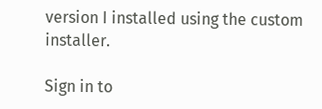version I installed using the custom installer.

Sign in to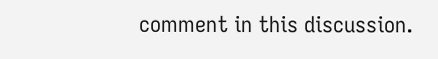comment in this discussion.